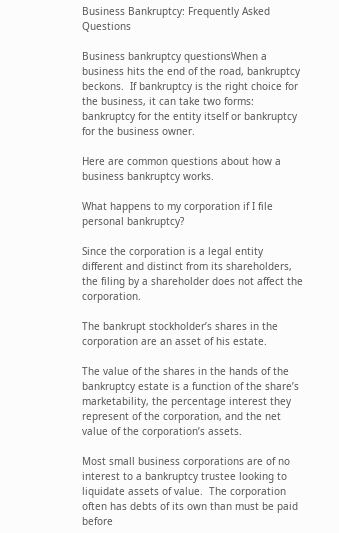Business Bankruptcy: Frequently Asked Questions

Business bankruptcy questionsWhen a business hits the end of the road, bankruptcy beckons.  If bankruptcy is the right choice for the business, it can take two forms:  bankruptcy for the entity itself or bankruptcy for the business owner.

Here are common questions about how a business bankruptcy works.

What happens to my corporation if I file personal bankruptcy?

Since the corporation is a legal entity different and distinct from its shareholders, the filing by a shareholder does not affect the corporation.

The bankrupt stockholder’s shares in the corporation are an asset of his estate.

The value of the shares in the hands of the bankruptcy estate is a function of the share’s marketability, the percentage interest they represent of the corporation, and the net value of the corporation’s assets.

Most small business corporations are of no interest to a bankruptcy trustee looking to liquidate assets of value.  The corporation often has debts of its own than must be paid before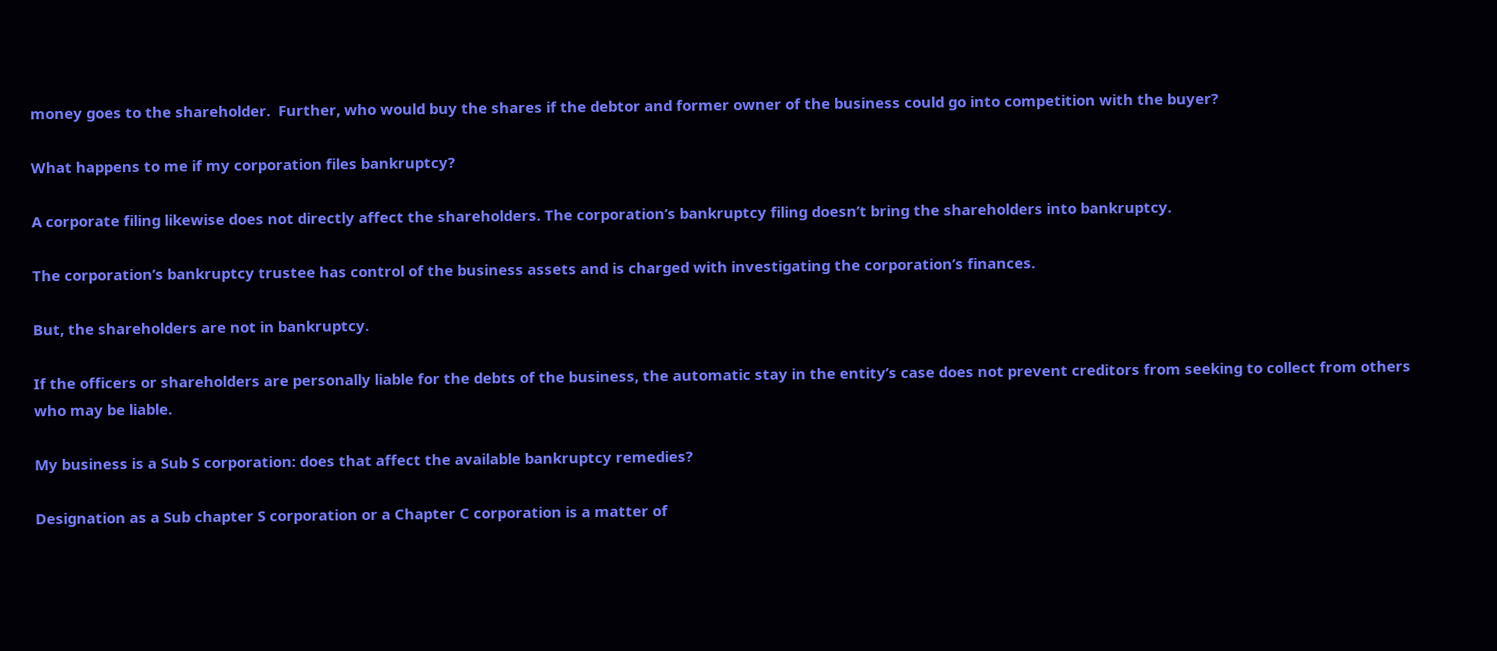money goes to the shareholder.  Further, who would buy the shares if the debtor and former owner of the business could go into competition with the buyer?

What happens to me if my corporation files bankruptcy?

A corporate filing likewise does not directly affect the shareholders. The corporation’s bankruptcy filing doesn’t bring the shareholders into bankruptcy.

The corporation’s bankruptcy trustee has control of the business assets and is charged with investigating the corporation’s finances.

But, the shareholders are not in bankruptcy.

If the officers or shareholders are personally liable for the debts of the business, the automatic stay in the entity’s case does not prevent creditors from seeking to collect from others who may be liable.

My business is a Sub S corporation: does that affect the available bankruptcy remedies?

Designation as a Sub chapter S corporation or a Chapter C corporation is a matter of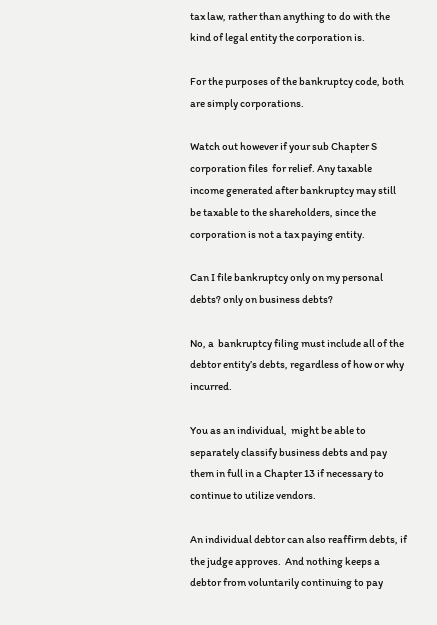tax law, rather than anything to do with the kind of legal entity the corporation is.

For the purposes of the bankruptcy code, both are simply corporations.

Watch out however if your sub Chapter S corporation files  for relief. Any taxable income generated after bankruptcy may still be taxable to the shareholders, since the corporation is not a tax paying entity.

Can I file bankruptcy only on my personal debts? only on business debts?

No, a  bankruptcy filing must include all of the debtor entity’s debts, regardless of how or why incurred.

You as an individual,  might be able to separately classify business debts and pay them in full in a Chapter 13 if necessary to continue to utilize vendors.

An individual debtor can also reaffirm debts, if the judge approves.  And nothing keeps a debtor from voluntarily continuing to pay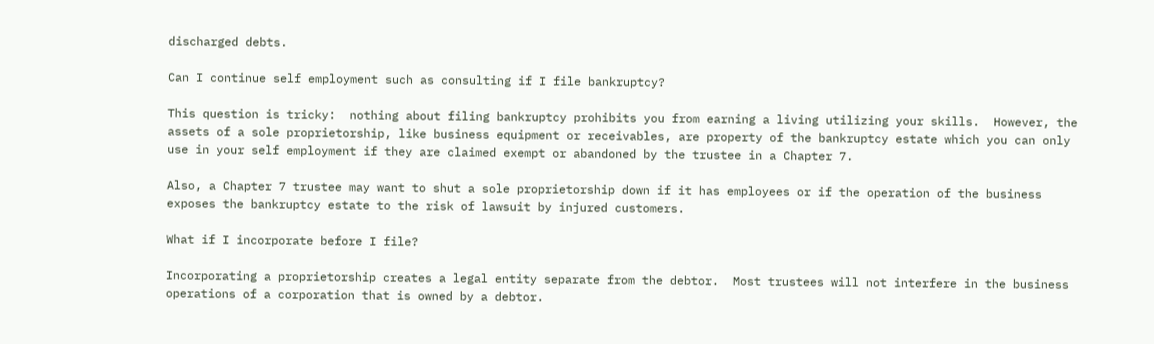discharged debts.

Can I continue self employment such as consulting if I file bankruptcy?

This question is tricky:  nothing about filing bankruptcy prohibits you from earning a living utilizing your skills.  However, the assets of a sole proprietorship, like business equipment or receivables, are property of the bankruptcy estate which you can only use in your self employment if they are claimed exempt or abandoned by the trustee in a Chapter 7.

Also, a Chapter 7 trustee may want to shut a sole proprietorship down if it has employees or if the operation of the business exposes the bankruptcy estate to the risk of lawsuit by injured customers.

What if I incorporate before I file?

Incorporating a proprietorship creates a legal entity separate from the debtor.  Most trustees will not interfere in the business operations of a corporation that is owned by a debtor.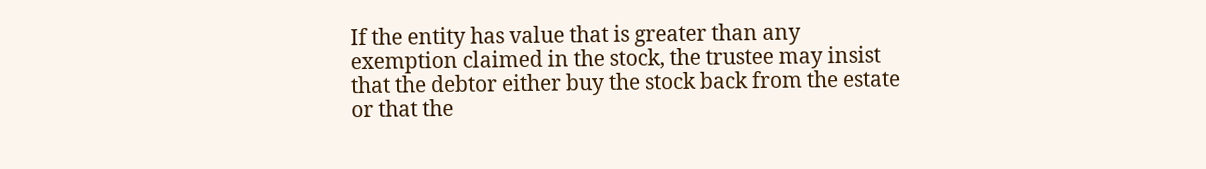If the entity has value that is greater than any exemption claimed in the stock, the trustee may insist that the debtor either buy the stock back from the estate or that the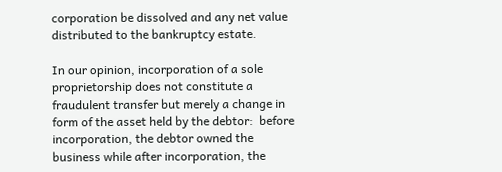corporation be dissolved and any net value distributed to the bankruptcy estate.

In our opinion, incorporation of a sole proprietorship does not constitute a fraudulent transfer but merely a change in form of the asset held by the debtor:  before incorporation, the debtor owned the business while after incorporation, the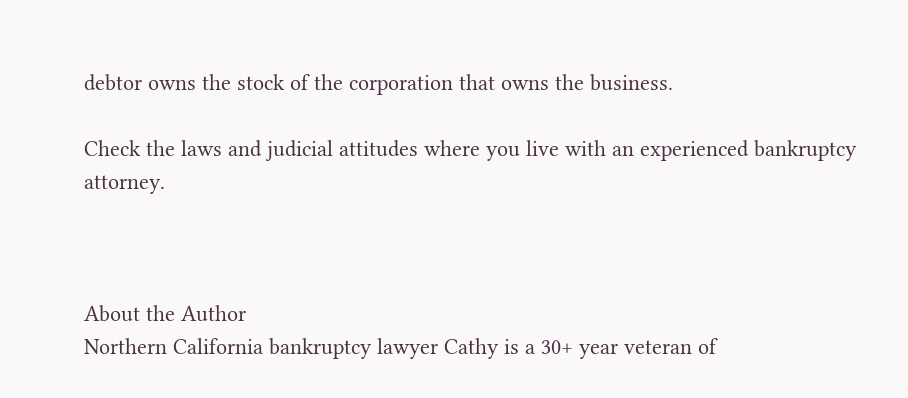debtor owns the stock of the corporation that owns the business.

Check the laws and judicial attitudes where you live with an experienced bankruptcy attorney.



About the Author
Northern California bankruptcy lawyer Cathy is a 30+ year veteran of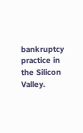bankruptcy practice in the Silicon Valley.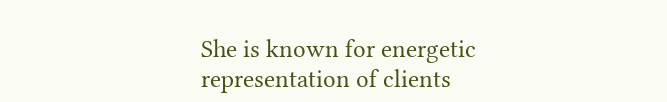She is known for energetic representation of clients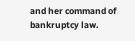and her command of bankruptcy law.